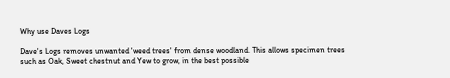Why use Daves Logs

Dave's Logs removes unwanted 'weed trees' from dense woodland. This allows specimen trees such as Oak, Sweet chestnut and Yew to grow, in the best possible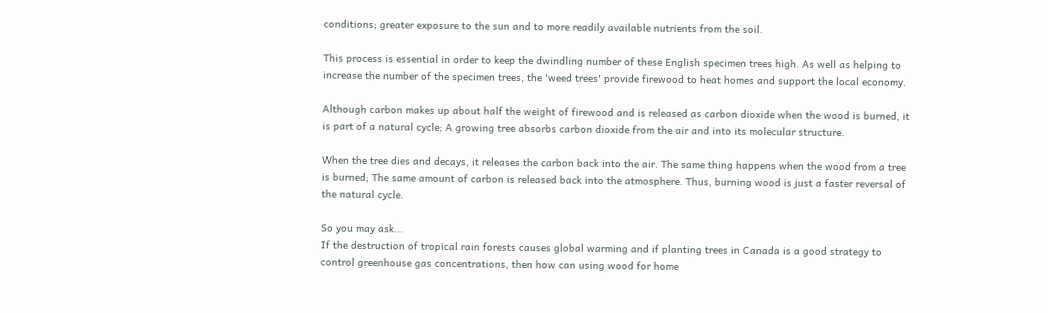conditions; greater exposure to the sun and to more readily available nutrients from the soil.

This process is essential in order to keep the dwindling number of these English specimen trees high. As well as helping to increase the number of the specimen trees, the 'weed trees' provide firewood to heat homes and support the local economy.

Although carbon makes up about half the weight of firewood and is released as carbon dioxide when the wood is burned, it is part of a natural cycle; A growing tree absorbs carbon dioxide from the air and into its molecular structure.

When the tree dies and decays, it releases the carbon back into the air. The same thing happens when the wood from a tree is burned; The same amount of carbon is released back into the atmosphere. Thus, burning wood is just a faster reversal of the natural cycle.

So you may ask...
If the destruction of tropical rain forests causes global warming and if planting trees in Canada is a good strategy to control greenhouse gas concentrations, then how can using wood for home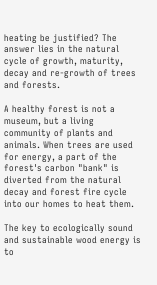heating be justified? The answer lies in the natural cycle of growth, maturity, decay and re-growth of trees and forests.

A healthy forest is not a museum, but a living community of plants and animals. When trees are used for energy, a part of the forest's carbon "bank" is diverted from the natural decay and forest fire cycle into our homes to heat them.

The key to ecologically sound and sustainable wood energy is to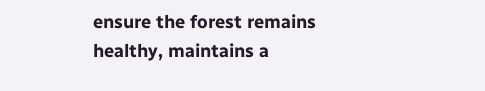ensure the forest remains healthy, maintains a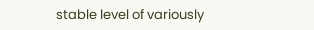stable level of variously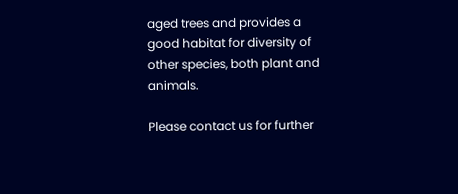aged trees and provides a good habitat for diversity of other species, both plant and animals.

Please contact us for further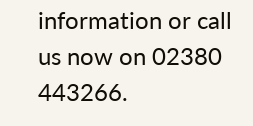information or call us now on 02380 443266.